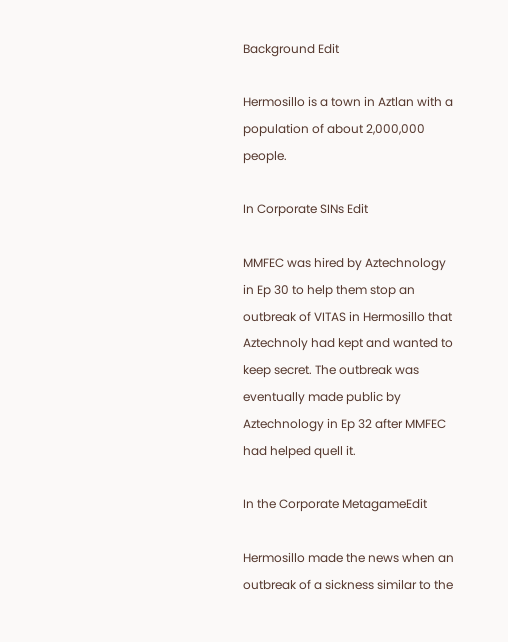Background Edit

Hermosillo is a town in Aztlan with a population of about 2,000,000 people.

In Corporate SINs Edit

MMFEC was hired by Aztechnology in Ep 30 to help them stop an outbreak of VITAS in Hermosillo that Aztechnoly had kept and wanted to keep secret. The outbreak was eventually made public by Aztechnology in Ep 32 after MMFEC had helped quell it.

In the Corporate MetagameEdit

Hermosillo made the news when an outbreak of a sickness similar to the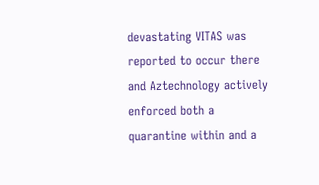devastating VITAS was reported to occur there and Aztechnology actively enforced both a quarantine within and a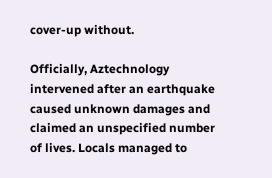cover-up without.

Officially, Aztechnology intervened after an earthquake caused unknown damages and claimed an unspecified number of lives. Locals managed to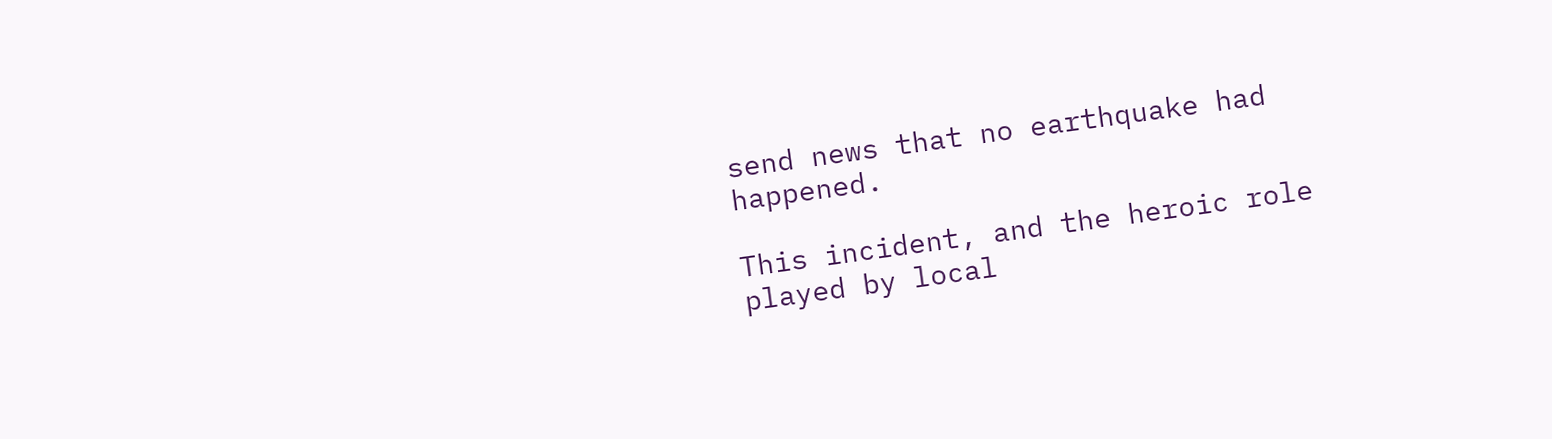send news that no earthquake had happened.

This incident, and the heroic role played by local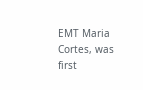EMT Maria Cortes, was first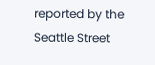reported by the Seattle Street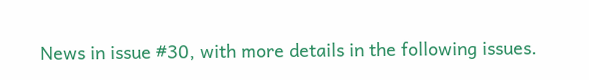News in issue #30, with more details in the following issues.